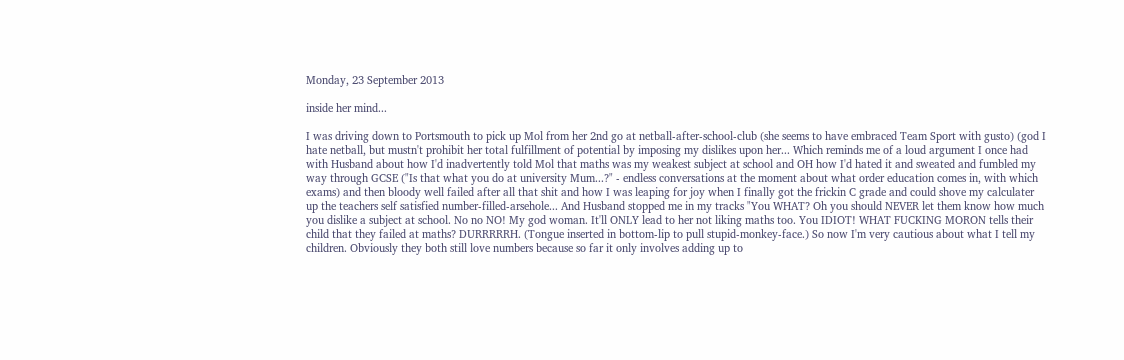Monday, 23 September 2013

inside her mind...

I was driving down to Portsmouth to pick up Mol from her 2nd go at netball-after-school-club (she seems to have embraced Team Sport with gusto) (god I hate netball, but mustn't prohibit her total fulfillment of potential by imposing my dislikes upon her... Which reminds me of a loud argument I once had with Husband about how I'd inadvertently told Mol that maths was my weakest subject at school and OH how I'd hated it and sweated and fumbled my way through GCSE ("Is that what you do at university Mum...?" - endless conversations at the moment about what order education comes in, with which exams) and then bloody well failed after all that shit and how I was leaping for joy when I finally got the frickin C grade and could shove my calculater up the teachers self satisfied number-filled-arsehole... And Husband stopped me in my tracks "You WHAT? Oh you should NEVER let them know how much you dislike a subject at school. No no NO! My god woman. It'll ONLY lead to her not liking maths too. You IDIOT! WHAT FUCKING MORON tells their child that they failed at maths? DURRRRRH. (Tongue inserted in bottom-lip to pull stupid-monkey-face.) So now I'm very cautious about what I tell my children. Obviously they both still love numbers because so far it only involves adding up to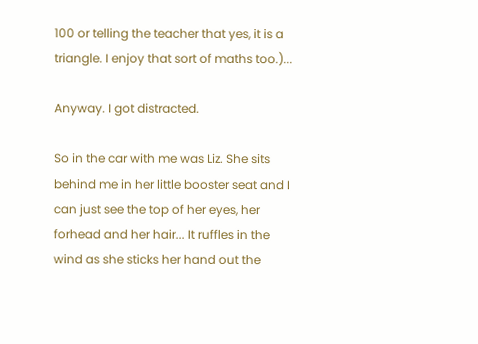100 or telling the teacher that yes, it is a triangle. I enjoy that sort of maths too.)...

Anyway. I got distracted.

So in the car with me was Liz. She sits behind me in her little booster seat and I can just see the top of her eyes, her forhead and her hair... It ruffles in the wind as she sticks her hand out the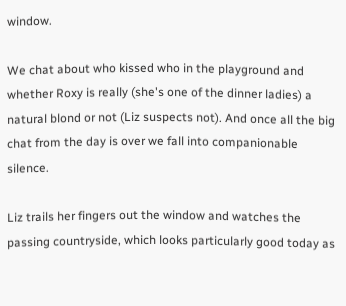window.

We chat about who kissed who in the playground and whether Roxy is really (she's one of the dinner ladies) a natural blond or not (Liz suspects not). And once all the big chat from the day is over we fall into companionable silence.

Liz trails her fingers out the window and watches the passing countryside, which looks particularly good today as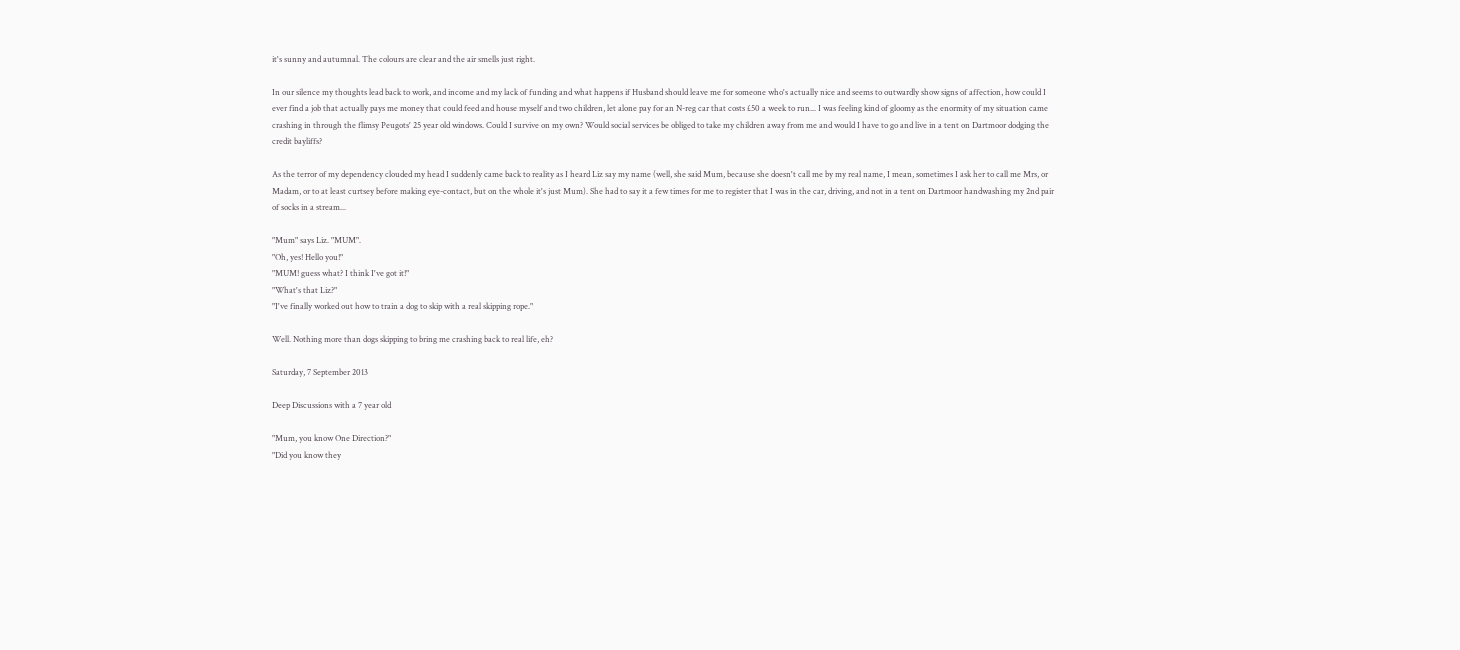it's sunny and autumnal. The colours are clear and the air smells just right.

In our silence my thoughts lead back to work, and income and my lack of funding and what happens if Husband should leave me for someone who's actually nice and seems to outwardly show signs of affection, how could I ever find a job that actually pays me money that could feed and house myself and two children, let alone pay for an N-reg car that costs £50 a week to run... I was feeling kind of gloomy as the enormity of my situation came crashing in through the flimsy Peugots' 25 year old windows. Could I survive on my own? Would social services be obliged to take my children away from me and would I have to go and live in a tent on Dartmoor dodging the credit bayliffs?

As the terror of my dependency clouded my head I suddenly came back to reality as I heard Liz say my name (well, she said Mum, because she doesn't call me by my real name, I mean, sometimes I ask her to call me Mrs, or Madam, or to at least curtsey before making eye-contact, but on the whole it's just Mum). She had to say it a few times for me to register that I was in the car, driving, and not in a tent on Dartmoor handwashing my 2nd pair of socks in a stream...

"Mum" says Liz. "MUM".
"Oh, yes! Hello you!"
"MUM! guess what? I think I've got it!"
"What's that Liz?"
"I've finally worked out how to train a dog to skip with a real skipping rope."

Well. Nothing more than dogs skipping to bring me crashing back to real life, eh?

Saturday, 7 September 2013

Deep Discussions with a 7 year old

"Mum, you know One Direction?"
"Did you know they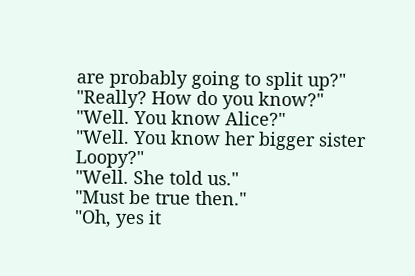are probably going to split up?"
"Really? How do you know?"
"Well. You know Alice?"
"Well. You know her bigger sister Loopy?"
"Well. She told us."
"Must be true then."
"Oh, yes it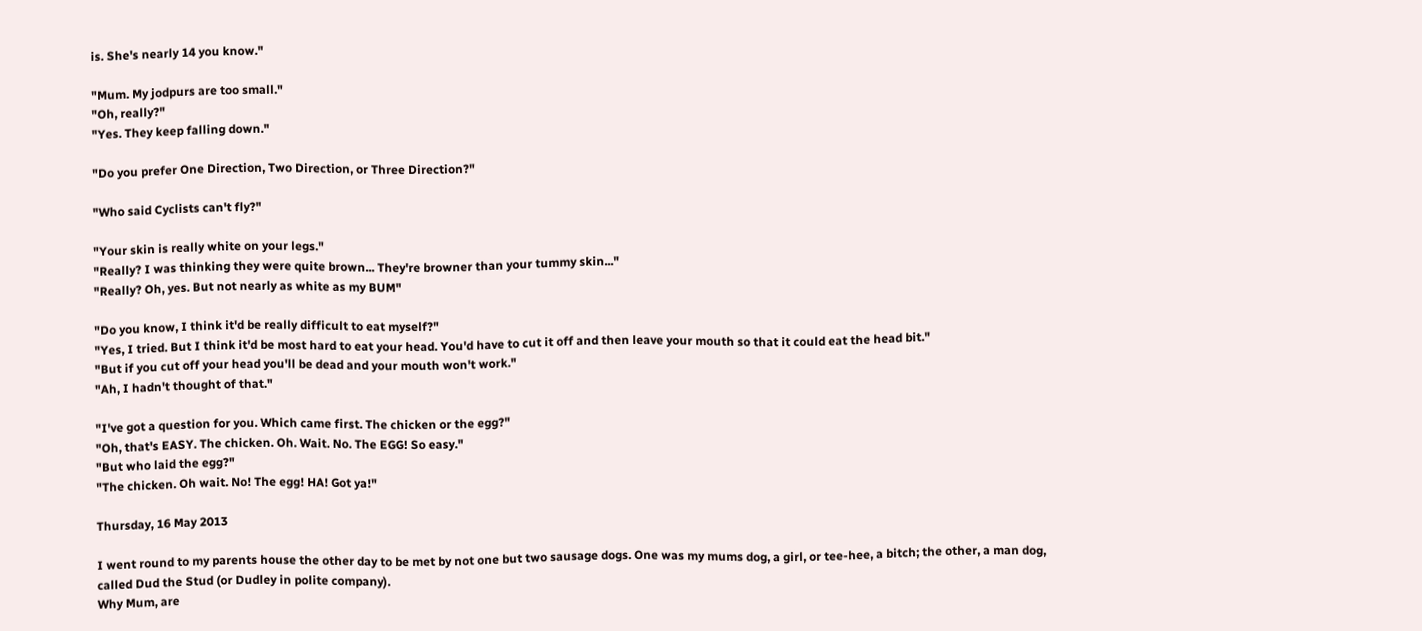is. She's nearly 14 you know."

"Mum. My jodpurs are too small."
"Oh, really?"
"Yes. They keep falling down."

"Do you prefer One Direction, Two Direction, or Three Direction?"

"Who said Cyclists can't fly?"

"Your skin is really white on your legs."
"Really? I was thinking they were quite brown... They're browner than your tummy skin..."
"Really? Oh, yes. But not nearly as white as my BUM"

"Do you know, I think it'd be really difficult to eat myself?"
"Yes, I tried. But I think it'd be most hard to eat your head. You'd have to cut it off and then leave your mouth so that it could eat the head bit."
"But if you cut off your head you'll be dead and your mouth won't work."
"Ah, I hadn't thought of that."

"I've got a question for you. Which came first. The chicken or the egg?"
"Oh, that's EASY. The chicken. Oh. Wait. No. The EGG! So easy."
"But who laid the egg?"
"The chicken. Oh wait. No! The egg! HA! Got ya!"

Thursday, 16 May 2013

I went round to my parents house the other day to be met by not one but two sausage dogs. One was my mums dog, a girl, or tee-hee, a bitch; the other, a man dog, called Dud the Stud (or Dudley in polite company).
Why Mum, are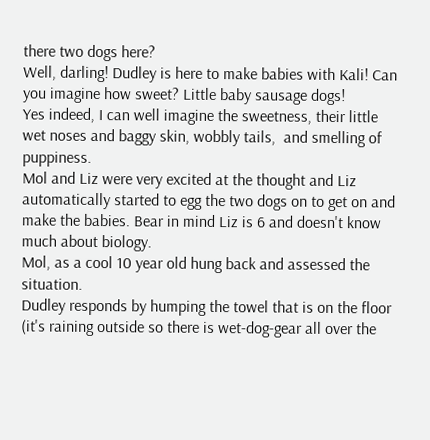there two dogs here?
Well, darling! Dudley is here to make babies with Kali! Can you imagine how sweet? Little baby sausage dogs!
Yes indeed, I can well imagine the sweetness, their little wet noses and baggy skin, wobbly tails,  and smelling of puppiness.
Mol and Liz were very excited at the thought and Liz automatically started to egg the two dogs on to get on and make the babies. Bear in mind Liz is 6 and doesn't know much about biology.
Mol, as a cool 10 year old hung back and assessed the situation.
Dudley responds by humping the towel that is on the floor (it's raining outside so there is wet-dog-gear all over the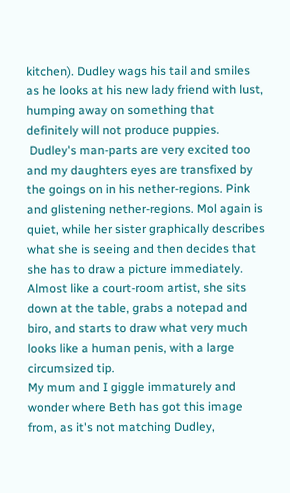kitchen). Dudley wags his tail and smiles as he looks at his new lady friend with lust, humping away on something that definitely will not produce puppies.
 Dudley's man-parts are very excited too and my daughters eyes are transfixed by the goings on in his nether-regions. Pink and glistening nether-regions. Mol again is quiet, while her sister graphically describes what she is seeing and then decides that she has to draw a picture immediately.
Almost like a court-room artist, she sits down at the table, grabs a notepad and biro, and starts to draw what very much looks like a human penis, with a large circumsized tip.
My mum and I giggle immaturely and wonder where Beth has got this image from, as it's not matching Dudley,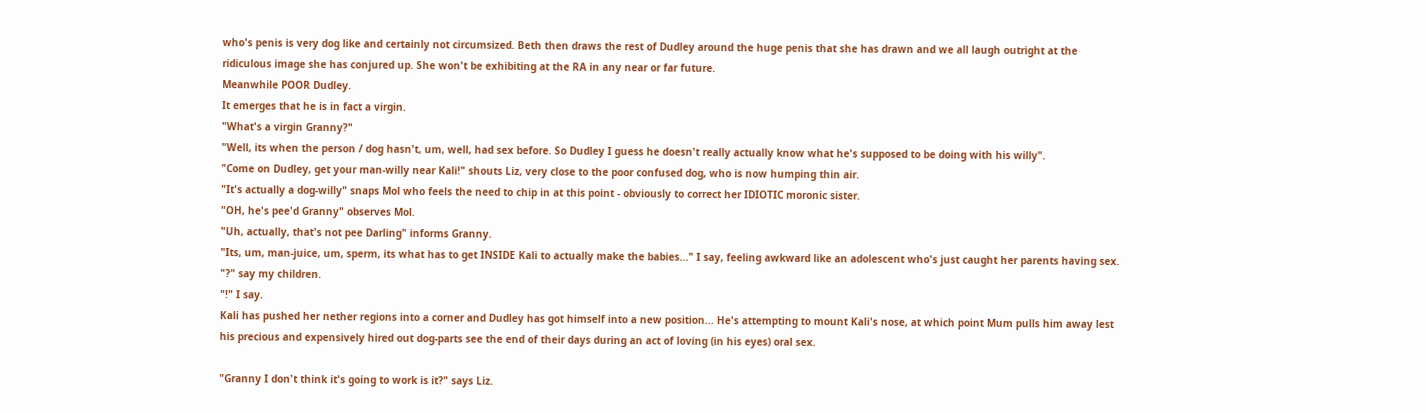who's penis is very dog like and certainly not circumsized. Beth then draws the rest of Dudley around the huge penis that she has drawn and we all laugh outright at the ridiculous image she has conjured up. She won't be exhibiting at the RA in any near or far future.
Meanwhile POOR Dudley.
It emerges that he is in fact a virgin.
"What's a virgin Granny?"
"Well, its when the person / dog hasn't, um, well, had sex before. So Dudley I guess he doesn't really actually know what he's supposed to be doing with his willy".
"Come on Dudley, get your man-willy near Kali!" shouts Liz, very close to the poor confused dog, who is now humping thin air.
"It's actually a dog-willy" snaps Mol who feels the need to chip in at this point - obviously to correct her IDIOTIC moronic sister.
"OH, he's pee'd Granny" observes Mol.
"Uh, actually, that's not pee Darling" informs Granny.
"Its, um, man-juice, um, sperm, its what has to get INSIDE Kali to actually make the babies..." I say, feeling awkward like an adolescent who's just caught her parents having sex.
"?" say my children.
"!" I say.
Kali has pushed her nether regions into a corner and Dudley has got himself into a new position... He's attempting to mount Kali's nose, at which point Mum pulls him away lest his precious and expensively hired out dog-parts see the end of their days during an act of loving (in his eyes) oral sex.

"Granny I don't think it's going to work is it?" says Liz.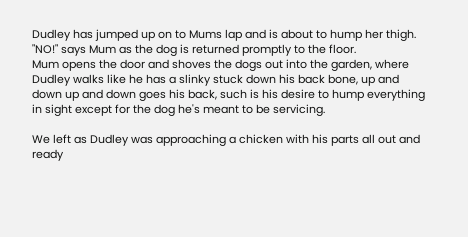Dudley has jumped up on to Mums lap and is about to hump her thigh.
"NO!" says Mum as the dog is returned promptly to the floor.
Mum opens the door and shoves the dogs out into the garden, where Dudley walks like he has a slinky stuck down his back bone, up and down up and down goes his back, such is his desire to hump everything in sight except for the dog he's meant to be servicing.

We left as Dudley was approaching a chicken with his parts all out and ready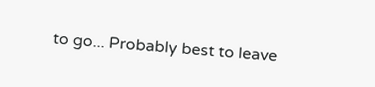to go... Probably best to leave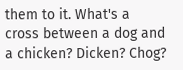them to it. What's a cross between a dog and a chicken? Dicken? Chog?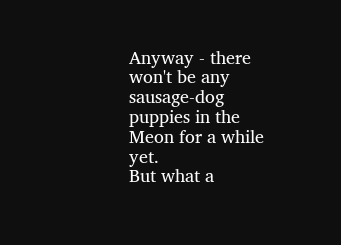Anyway - there won't be any sausage-dog puppies in the Meon for a while yet.
But what a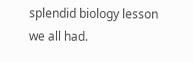splendid biology lesson we all had.